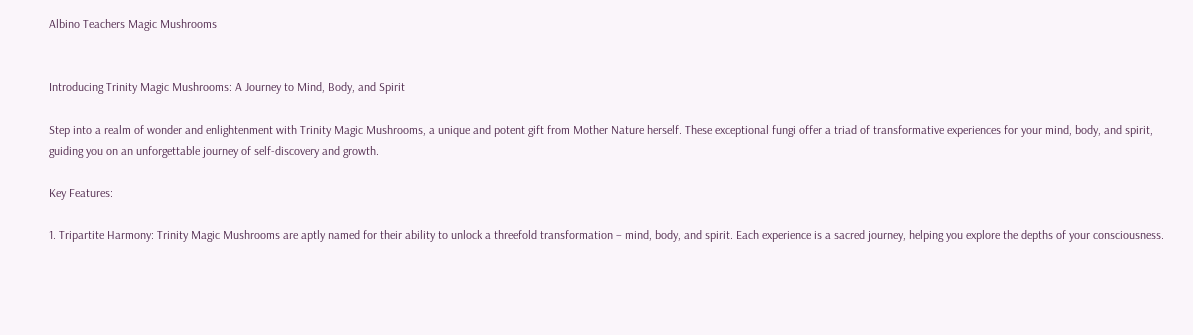Albino Teachers Magic Mushrooms


Introducing Trinity Magic Mushrooms: A Journey to Mind, Body, and Spirit

Step into a realm of wonder and enlightenment with Trinity Magic Mushrooms, a unique and potent gift from Mother Nature herself. These exceptional fungi offer a triad of transformative experiences for your mind, body, and spirit, guiding you on an unforgettable journey of self-discovery and growth.

Key Features:

1. Tripartite Harmony: Trinity Magic Mushrooms are aptly named for their ability to unlock a threefold transformation – mind, body, and spirit. Each experience is a sacred journey, helping you explore the depths of your consciousness.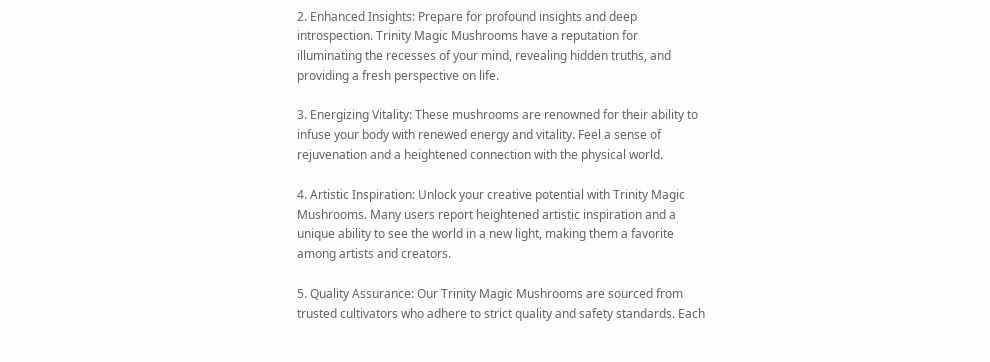2. Enhanced Insights: Prepare for profound insights and deep introspection. Trinity Magic Mushrooms have a reputation for illuminating the recesses of your mind, revealing hidden truths, and providing a fresh perspective on life.

3. Energizing Vitality: These mushrooms are renowned for their ability to infuse your body with renewed energy and vitality. Feel a sense of rejuvenation and a heightened connection with the physical world.

4. Artistic Inspiration: Unlock your creative potential with Trinity Magic Mushrooms. Many users report heightened artistic inspiration and a unique ability to see the world in a new light, making them a favorite among artists and creators.

5. Quality Assurance: Our Trinity Magic Mushrooms are sourced from trusted cultivators who adhere to strict quality and safety standards. Each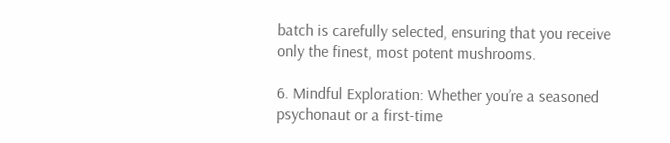batch is carefully selected, ensuring that you receive only the finest, most potent mushrooms.

6. Mindful Exploration: Whether you’re a seasoned psychonaut or a first-time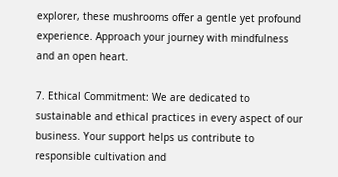explorer, these mushrooms offer a gentle yet profound experience. Approach your journey with mindfulness and an open heart.

7. Ethical Commitment: We are dedicated to sustainable and ethical practices in every aspect of our business. Your support helps us contribute to responsible cultivation and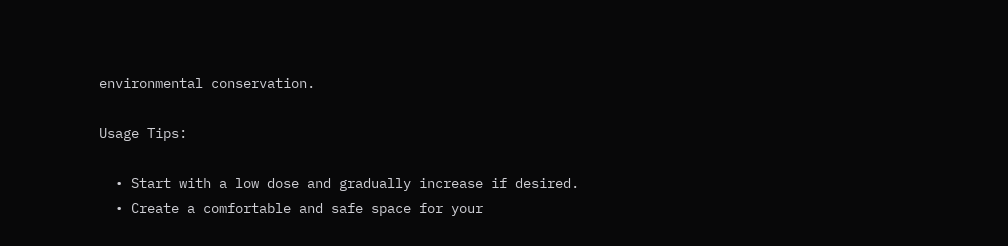environmental conservation.

Usage Tips:

  • Start with a low dose and gradually increase if desired.
  • Create a comfortable and safe space for your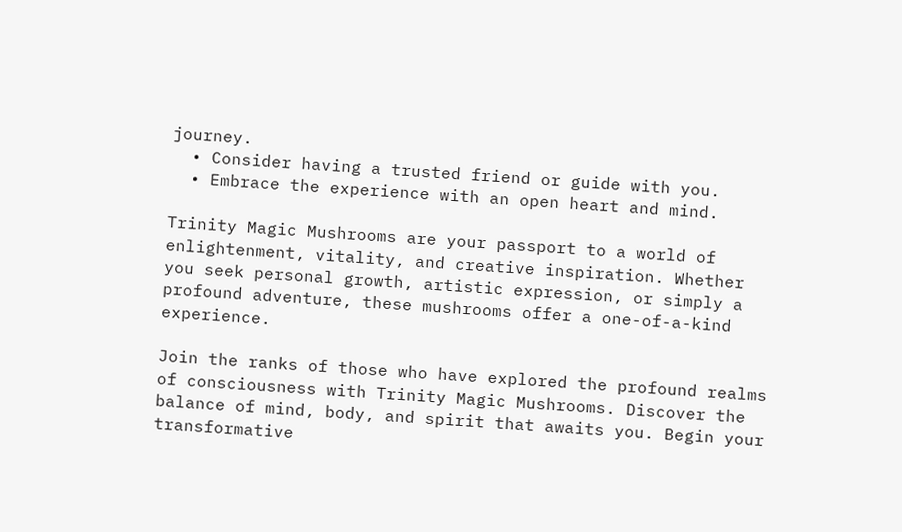journey.
  • Consider having a trusted friend or guide with you.
  • Embrace the experience with an open heart and mind.

Trinity Magic Mushrooms are your passport to a world of enlightenment, vitality, and creative inspiration. Whether you seek personal growth, artistic expression, or simply a profound adventure, these mushrooms offer a one-of-a-kind experience.

Join the ranks of those who have explored the profound realms of consciousness with Trinity Magic Mushrooms. Discover the balance of mind, body, and spirit that awaits you. Begin your transformative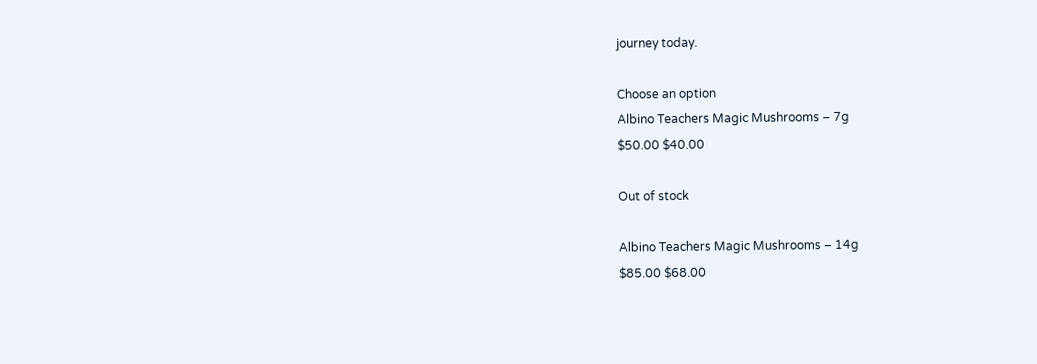journey today.

Choose an option
Albino Teachers Magic Mushrooms – 7g
$50.00 $40.00

Out of stock

Albino Teachers Magic Mushrooms – 14g
$85.00 $68.00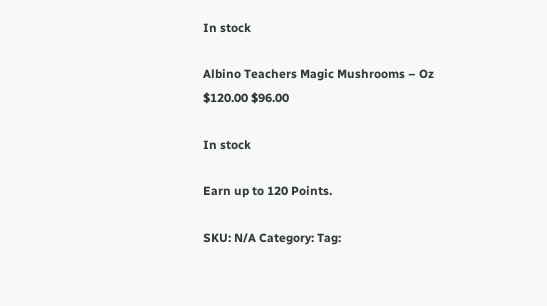In stock

Albino Teachers Magic Mushrooms – Oz
$120.00 $96.00

In stock

Earn up to 120 Points.

SKU: N/A Category: Tag: